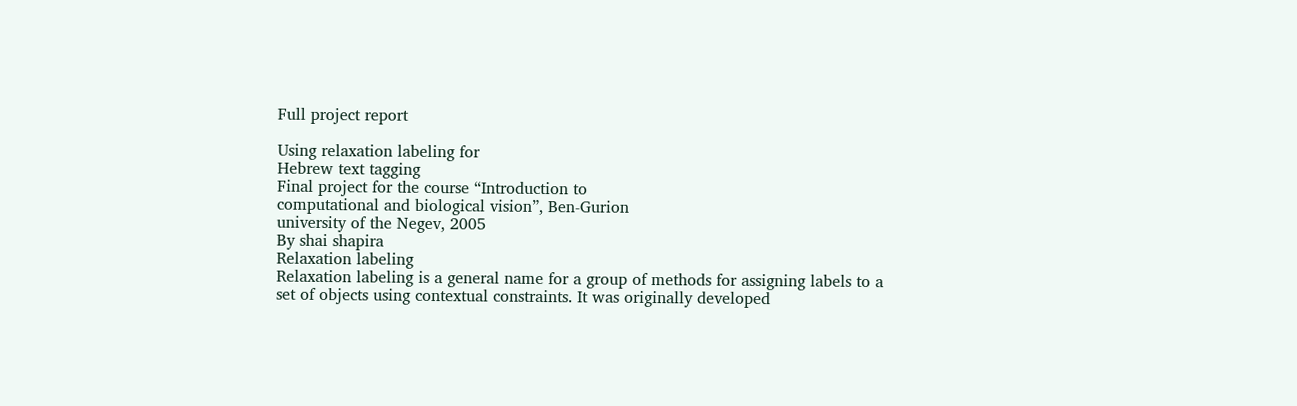Full project report

Using relaxation labeling for
Hebrew text tagging
Final project for the course “Introduction to
computational and biological vision”, Ben-Gurion
university of the Negev, 2005
By shai shapira
Relaxation labeling
Relaxation labeling is a general name for a group of methods for assigning labels to a
set of objects using contextual constraints. It was originally developed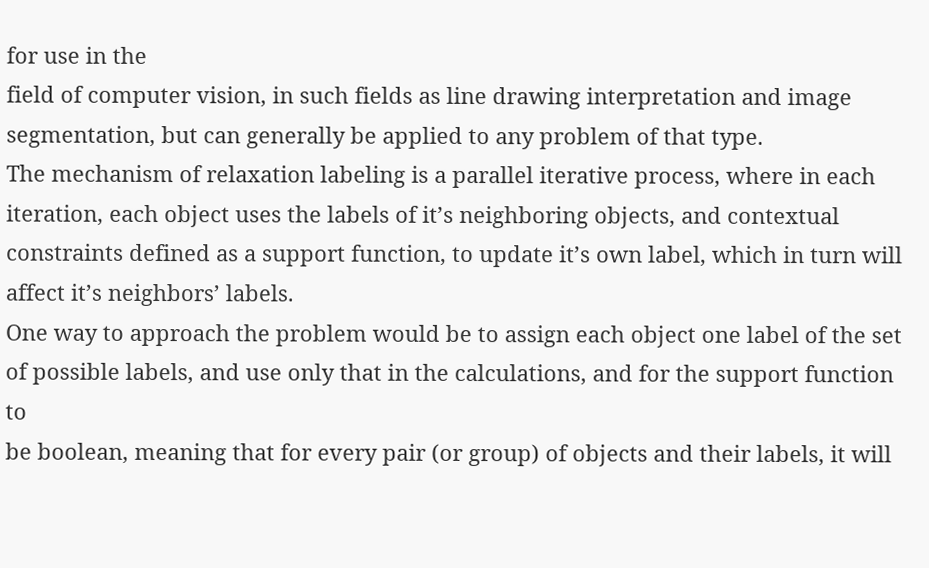for use in the
field of computer vision, in such fields as line drawing interpretation and image
segmentation, but can generally be applied to any problem of that type.
The mechanism of relaxation labeling is a parallel iterative process, where in each
iteration, each object uses the labels of it’s neighboring objects, and contextual
constraints defined as a support function, to update it’s own label, which in turn will
affect it’s neighbors’ labels.
One way to approach the problem would be to assign each object one label of the set
of possible labels, and use only that in the calculations, and for the support function to
be boolean, meaning that for every pair (or group) of objects and their labels, it will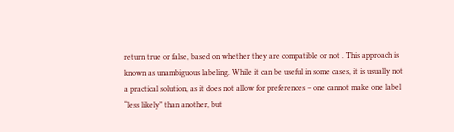return true or false, based on whether they are compatible or not . This approach is
known as unambiguous labeling. While it can be useful in some cases, it is usually not
a practical solution, as it does not allow for preferences – one cannot make one label
“less likely” than another, but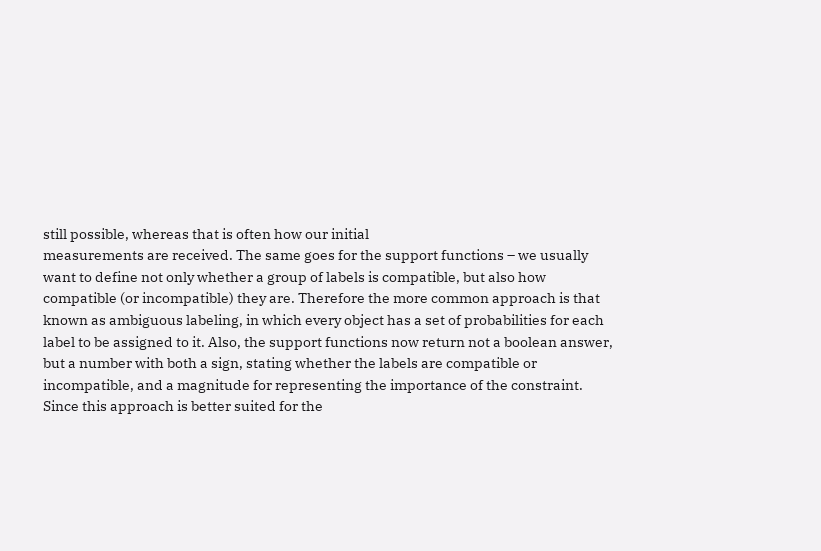still possible, whereas that is often how our initial
measurements are received. The same goes for the support functions – we usually
want to define not only whether a group of labels is compatible, but also how
compatible (or incompatible) they are. Therefore the more common approach is that
known as ambiguous labeling, in which every object has a set of probabilities for each
label to be assigned to it. Also, the support functions now return not a boolean answer,
but a number with both a sign, stating whether the labels are compatible or
incompatible, and a magnitude for representing the importance of the constraint.
Since this approach is better suited for the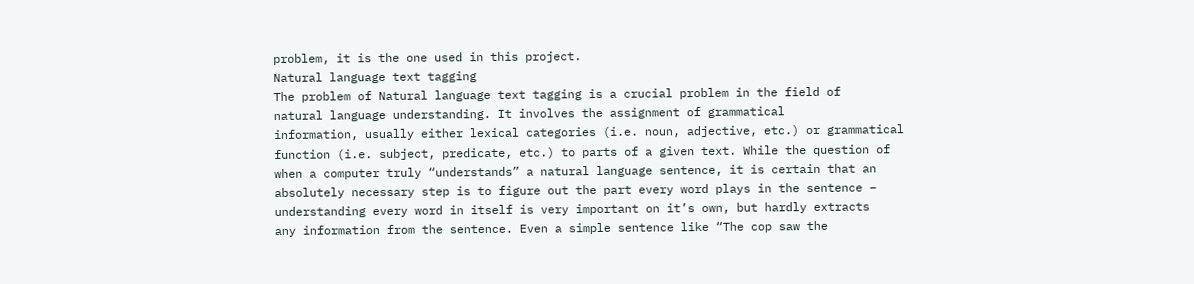problem, it is the one used in this project.
Natural language text tagging
The problem of Natural language text tagging is a crucial problem in the field of
natural language understanding. It involves the assignment of grammatical
information, usually either lexical categories (i.e. noun, adjective, etc.) or grammatical
function (i.e. subject, predicate, etc.) to parts of a given text. While the question of
when a computer truly “understands” a natural language sentence, it is certain that an
absolutely necessary step is to figure out the part every word plays in the sentence –
understanding every word in itself is very important on it’s own, but hardly extracts
any information from the sentence. Even a simple sentence like “The cop saw the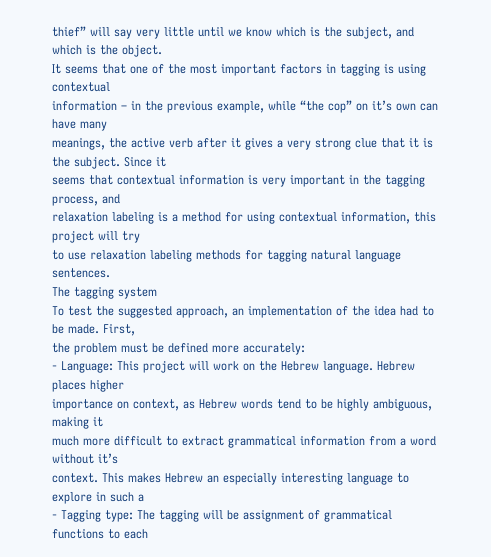thief” will say very little until we know which is the subject, and which is the object.
It seems that one of the most important factors in tagging is using contextual
information – in the previous example, while “the cop” on it’s own can have many
meanings, the active verb after it gives a very strong clue that it is the subject. Since it
seems that contextual information is very important in the tagging process, and
relaxation labeling is a method for using contextual information, this project will try
to use relaxation labeling methods for tagging natural language sentences.
The tagging system
To test the suggested approach, an implementation of the idea had to be made. First,
the problem must be defined more accurately:
- Language: This project will work on the Hebrew language. Hebrew places higher
importance on context, as Hebrew words tend to be highly ambiguous, making it
much more difficult to extract grammatical information from a word without it’s
context. This makes Hebrew an especially interesting language to explore in such a
- Tagging type: The tagging will be assignment of grammatical functions to each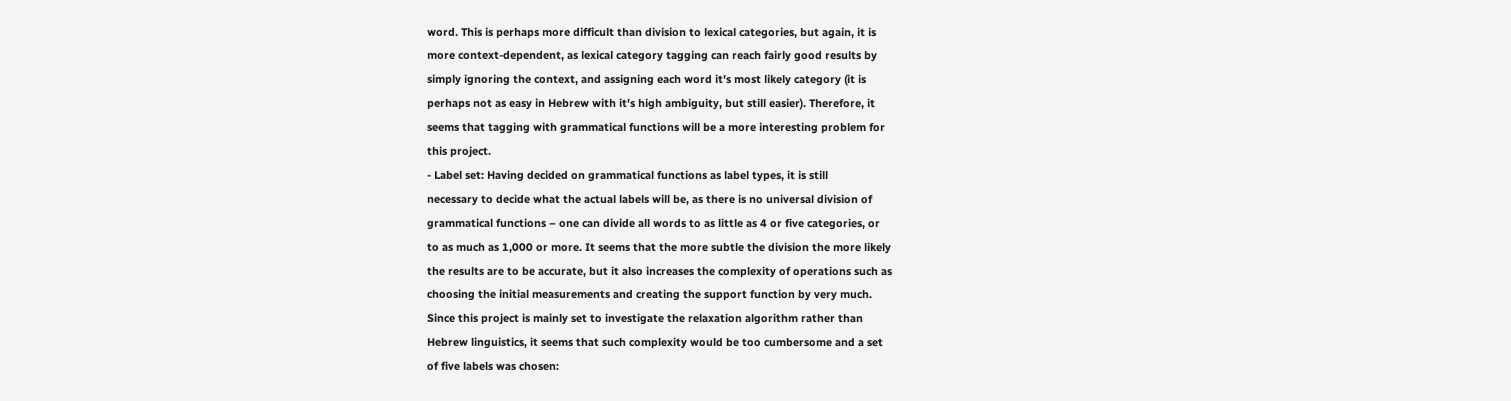word. This is perhaps more difficult than division to lexical categories, but again, it is
more context-dependent, as lexical category tagging can reach fairly good results by
simply ignoring the context, and assigning each word it's most likely category (it is
perhaps not as easy in Hebrew with it's high ambiguity, but still easier). Therefore, it
seems that tagging with grammatical functions will be a more interesting problem for
this project.
- Label set: Having decided on grammatical functions as label types, it is still
necessary to decide what the actual labels will be, as there is no universal division of
grammatical functions – one can divide all words to as little as 4 or five categories, or
to as much as 1,000 or more. It seems that the more subtle the division the more likely
the results are to be accurate, but it also increases the complexity of operations such as
choosing the initial measurements and creating the support function by very much.
Since this project is mainly set to investigate the relaxation algorithm rather than
Hebrew linguistics, it seems that such complexity would be too cumbersome and a set
of five labels was chosen: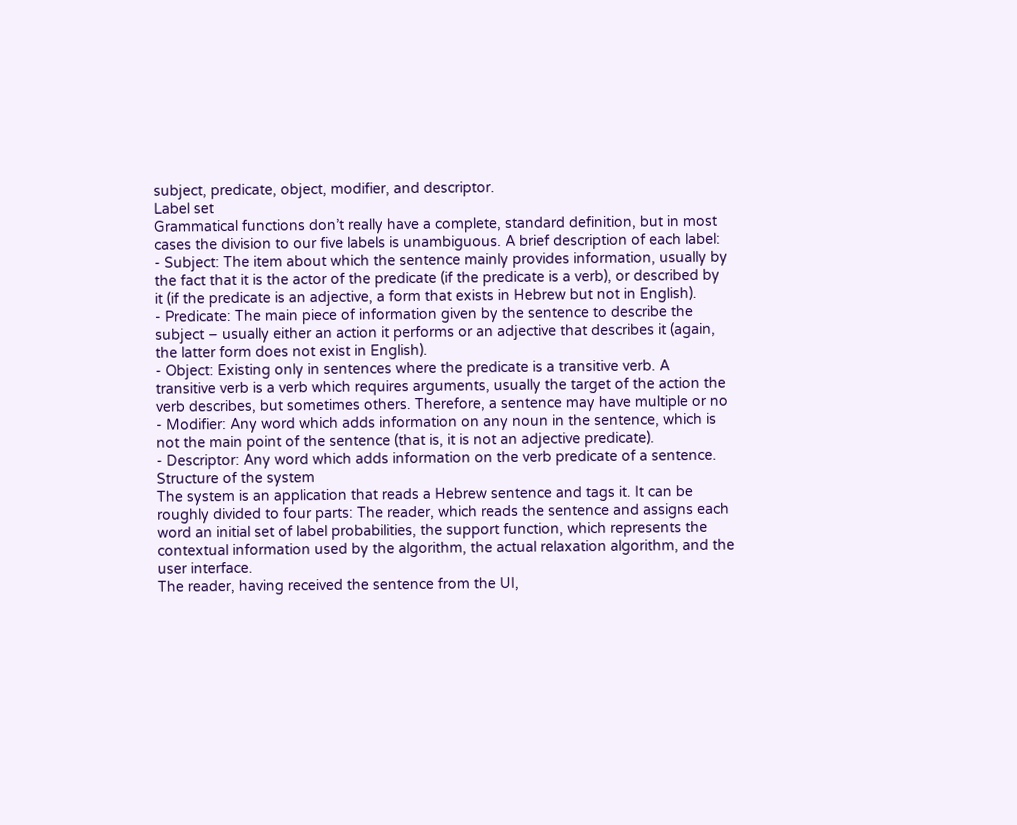subject, predicate, object, modifier, and descriptor.
Label set
Grammatical functions don’t really have a complete, standard definition, but in most
cases the division to our five labels is unambiguous. A brief description of each label:
- Subject: The item about which the sentence mainly provides information, usually by
the fact that it is the actor of the predicate (if the predicate is a verb), or described by
it (if the predicate is an adjective, a form that exists in Hebrew but not in English).
- Predicate: The main piece of information given by the sentence to describe the
subject – usually either an action it performs or an adjective that describes it (again,
the latter form does not exist in English).
- Object: Existing only in sentences where the predicate is a transitive verb. A
transitive verb is a verb which requires arguments, usually the target of the action the
verb describes, but sometimes others. Therefore, a sentence may have multiple or no
- Modifier: Any word which adds information on any noun in the sentence, which is
not the main point of the sentence (that is, it is not an adjective predicate).
- Descriptor: Any word which adds information on the verb predicate of a sentence.
Structure of the system
The system is an application that reads a Hebrew sentence and tags it. It can be
roughly divided to four parts: The reader, which reads the sentence and assigns each
word an initial set of label probabilities, the support function, which represents the
contextual information used by the algorithm, the actual relaxation algorithm, and the
user interface.
The reader, having received the sentence from the UI,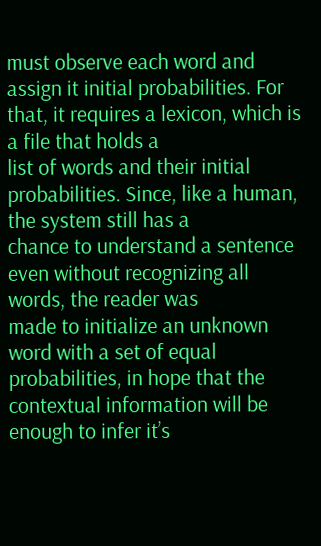must observe each word and
assign it initial probabilities. For that, it requires a lexicon, which is a file that holds a
list of words and their initial probabilities. Since, like a human, the system still has a
chance to understand a sentence even without recognizing all words, the reader was
made to initialize an unknown word with a set of equal probabilities, in hope that the
contextual information will be enough to infer it’s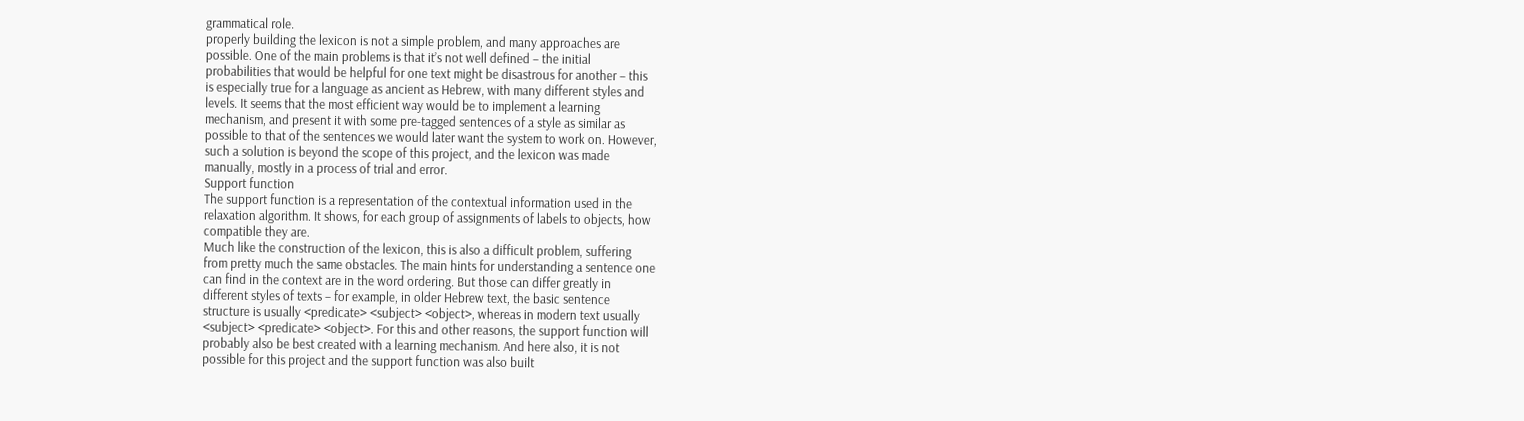grammatical role.
properly building the lexicon is not a simple problem, and many approaches are
possible. One of the main problems is that it’s not well defined – the initial
probabilities that would be helpful for one text might be disastrous for another – this
is especially true for a language as ancient as Hebrew, with many different styles and
levels. It seems that the most efficient way would be to implement a learning
mechanism, and present it with some pre-tagged sentences of a style as similar as
possible to that of the sentences we would later want the system to work on. However,
such a solution is beyond the scope of this project, and the lexicon was made
manually, mostly in a process of trial and error.
Support function
The support function is a representation of the contextual information used in the
relaxation algorithm. It shows, for each group of assignments of labels to objects, how
compatible they are.
Much like the construction of the lexicon, this is also a difficult problem, suffering
from pretty much the same obstacles. The main hints for understanding a sentence one
can find in the context are in the word ordering. But those can differ greatly in
different styles of texts – for example, in older Hebrew text, the basic sentence
structure is usually <predicate> <subject> <object>, whereas in modern text usually
<subject> <predicate> <object>. For this and other reasons, the support function will
probably also be best created with a learning mechanism. And here also, it is not
possible for this project and the support function was also built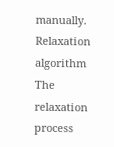manually.
Relaxation algorithm
The relaxation process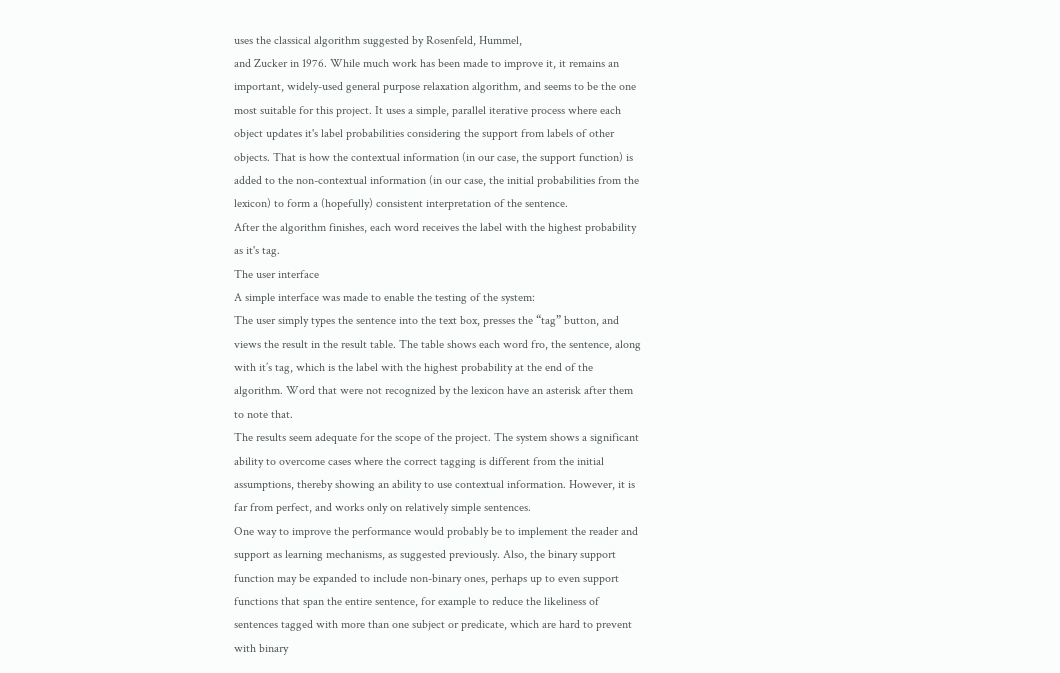uses the classical algorithm suggested by Rosenfeld, Hummel,
and Zucker in 1976. While much work has been made to improve it, it remains an
important, widely-used general purpose relaxation algorithm, and seems to be the one
most suitable for this project. It uses a simple, parallel iterative process where each
object updates it's label probabilities considering the support from labels of other
objects. That is how the contextual information (in our case, the support function) is
added to the non-contextual information (in our case, the initial probabilities from the
lexicon) to form a (hopefully) consistent interpretation of the sentence.
After the algorithm finishes, each word receives the label with the highest probability
as it's tag.
The user interface
A simple interface was made to enable the testing of the system:
The user simply types the sentence into the text box, presses the “tag” button, and
views the result in the result table. The table shows each word fro, the sentence, along
with it’s tag, which is the label with the highest probability at the end of the
algorithm. Word that were not recognized by the lexicon have an asterisk after them
to note that.
The results seem adequate for the scope of the project. The system shows a significant
ability to overcome cases where the correct tagging is different from the initial
assumptions, thereby showing an ability to use contextual information. However, it is
far from perfect, and works only on relatively simple sentences.
One way to improve the performance would probably be to implement the reader and
support as learning mechanisms, as suggested previously. Also, the binary support
function may be expanded to include non-binary ones, perhaps up to even support
functions that span the entire sentence, for example to reduce the likeliness of
sentences tagged with more than one subject or predicate, which are hard to prevent
with binary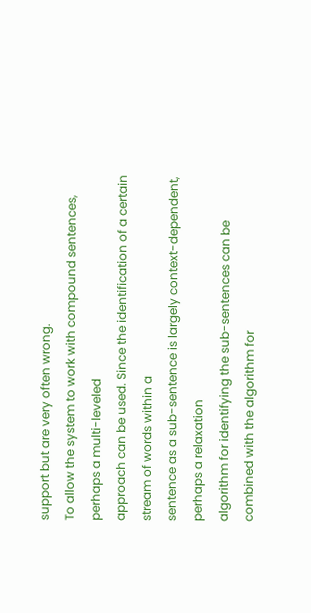support but are very often wrong.
To allow the system to work with compound sentences, perhaps a multi-leveled
approach can be used. Since the identification of a certain stream of words within a
sentence as a sub-sentence is largely context-dependent, perhaps a relaxation
algorithm for identifying the sub-sentences can be combined with the algorithm for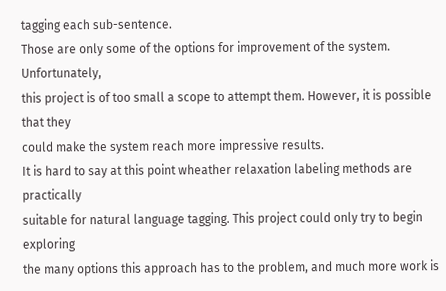tagging each sub-sentence.
Those are only some of the options for improvement of the system. Unfortunately,
this project is of too small a scope to attempt them. However, it is possible that they
could make the system reach more impressive results.
It is hard to say at this point wheather relaxation labeling methods are practically
suitable for natural language tagging. This project could only try to begin exploring
the many options this approach has to the problem, and much more work is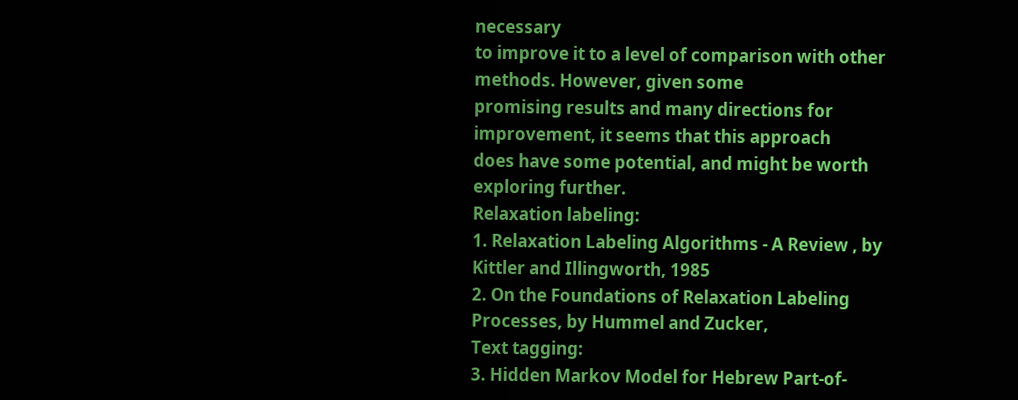necessary
to improve it to a level of comparison with other methods. However, given some
promising results and many directions for improvement, it seems that this approach
does have some potential, and might be worth exploring further.
Relaxation labeling:
1. Relaxation Labeling Algorithms - A Review , by Kittler and Illingworth, 1985
2. On the Foundations of Relaxation Labeling Processes, by Hummel and Zucker,
Text tagging:
3. Hidden Markov Model for Hebrew Part-of-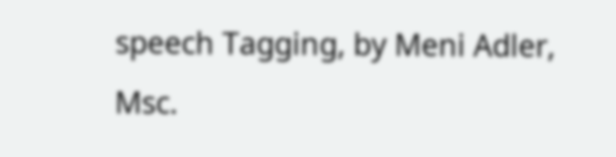speech Tagging, by Meni Adler, Msc.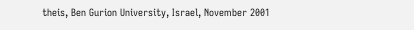theis, Ben Gurion University, Israel, November 2001